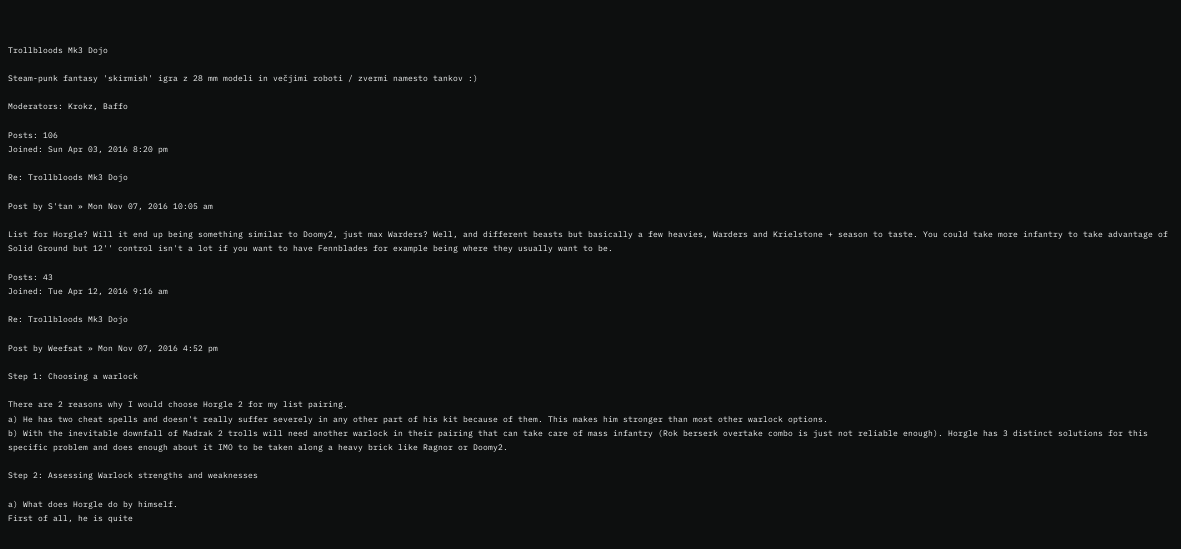Trollbloods Mk3 Dojo

Steam-punk fantasy 'skirmish' igra z 28 mm modeli in večjimi roboti / zvermi namesto tankov :)

Moderators: Krokz, Baffo

Posts: 106
Joined: Sun Apr 03, 2016 8:20 pm

Re: Trollbloods Mk3 Dojo

Post by S'tan » Mon Nov 07, 2016 10:05 am

List for Horgle? Will it end up being something similar to Doomy2, just max Warders? Well, and different beasts but basically a few heavies, Warders and Krielstone + season to taste. You could take more infantry to take advantage of Solid Ground but 12'' control isn't a lot if you want to have Fennblades for example being where they usually want to be.

Posts: 43
Joined: Tue Apr 12, 2016 9:16 am

Re: Trollbloods Mk3 Dojo

Post by Weefsat » Mon Nov 07, 2016 4:52 pm

Step 1: Choosing a warlock

There are 2 reasons why I would choose Horgle 2 for my list pairing.
a) He has two cheat spells and doesn't really suffer severely in any other part of his kit because of them. This makes him stronger than most other warlock options.
b) With the inevitable downfall of Madrak 2 trolls will need another warlock in their pairing that can take care of mass infantry (Rok berserk overtake combo is just not reliable enough). Horgle has 3 distinct solutions for this specific problem and does enough about it IMO to be taken along a heavy brick like Ragnor or Doomy2.

Step 2: Assessing Warlock strengths and weaknesses

a) What does Horgle do by himself.
First of all, he is quite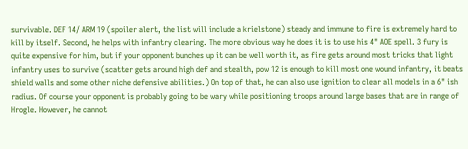survivable. DEF 14/ ARM 19 (spoiler alert, the list will include a krielstone) steady and immune to fire is extremely hard to kill by itself. Second, he helps with infantry clearing. The more obvious way he does it is to use his 4" AOE spell. 3 fury is quite expensive for him, but if your opponent bunches up it can be well worth it, as fire gets around most tricks that light infantry uses to survive (scatter gets around high def and stealth, pow 12 is enough to kill most one wound infantry, it beats shield walls and some other niche defensive abilities.) On top of that, he can also use ignition to clear all models in a 6" ish radius. Of course your opponent is probably going to be wary while positioning troops around large bases that are in range of Hrogle. However, he cannot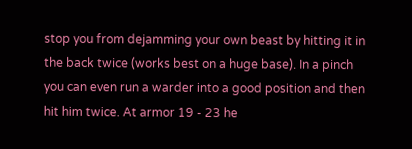stop you from dejamming your own beast by hitting it in the back twice (works best on a huge base). In a pinch you can even run a warder into a good position and then hit him twice. At armor 19 - 23 he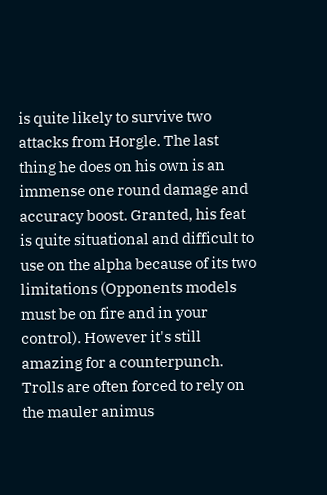is quite likely to survive two attacks from Horgle. The last thing he does on his own is an immense one round damage and accuracy boost. Granted, his feat is quite situational and difficult to use on the alpha because of its two limitations (Opponents models must be on fire and in your control). However it's still amazing for a counterpunch. Trolls are often forced to rely on the mauler animus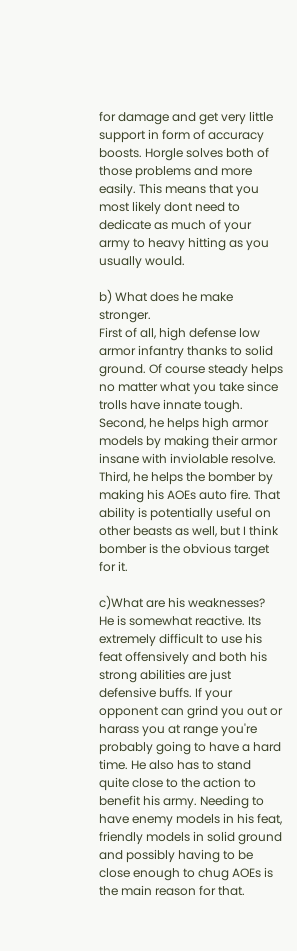for damage and get very little support in form of accuracy boosts. Horgle solves both of those problems and more easily. This means that you most likely dont need to dedicate as much of your army to heavy hitting as you usually would.

b) What does he make stronger.
First of all, high defense low armor infantry thanks to solid ground. Of course steady helps no matter what you take since trolls have innate tough. Second, he helps high armor models by making their armor insane with inviolable resolve. Third, he helps the bomber by making his AOEs auto fire. That ability is potentially useful on other beasts as well, but I think bomber is the obvious target for it.

c)What are his weaknesses?
He is somewhat reactive. Its extremely difficult to use his feat offensively and both his strong abilities are just defensive buffs. If your opponent can grind you out or harass you at range you're probably going to have a hard time. He also has to stand quite close to the action to benefit his army. Needing to have enemy models in his feat, friendly models in solid ground and possibly having to be close enough to chug AOEs is the main reason for that.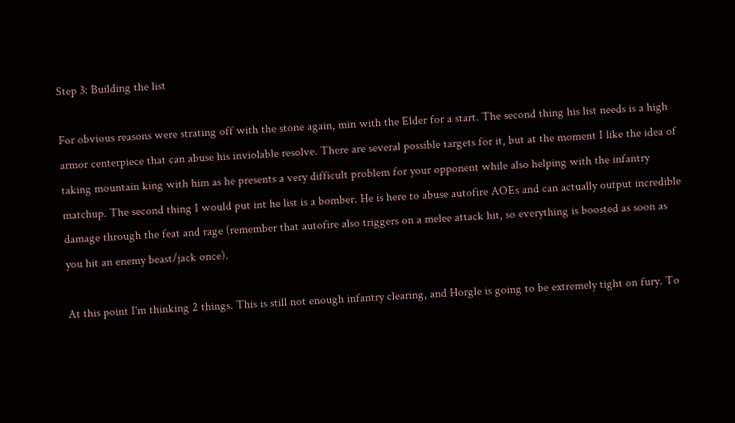Step 3: Building the list

For obvious reasons were strating off with the stone again, min with the Elder for a start. The second thing his list needs is a high armor centerpiece that can abuse his inviolable resolve. There are several possible targets for it, but at the moment I like the idea of taking mountain king with him as he presents a very difficult problem for your opponent while also helping with the infantry matchup. The second thing I would put int he list is a bomber. He is here to abuse autofire AOEs and can actually output incredible damage through the feat and rage (remember that autofire also triggers on a melee attack hit, so everything is boosted as soon as you hit an enemy beast/jack once).

At this point I'm thinking 2 things. This is still not enough infantry clearing, and Horgle is going to be extremely tight on fury. To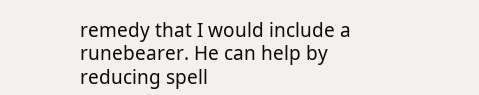remedy that I would include a runebearer. He can help by reducing spell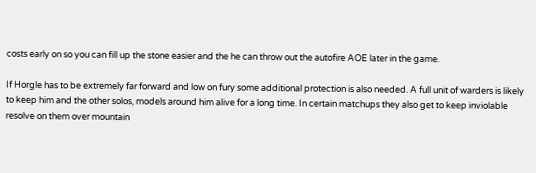costs early on so you can fill up the stone easier and the he can throw out the autofire AOE later in the game.

If Horgle has to be extremely far forward and low on fury some additional protection is also needed. A full unit of warders is likely to keep him and the other solos, models around him alive for a long time. In certain matchups they also get to keep inviolable resolve on them over mountain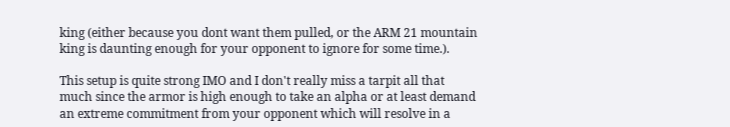king (either because you dont want them pulled, or the ARM 21 mountain king is daunting enough for your opponent to ignore for some time.).

This setup is quite strong IMO and I don't really miss a tarpit all that much since the armor is high enough to take an alpha or at least demand an extreme commitment from your opponent which will resolve in a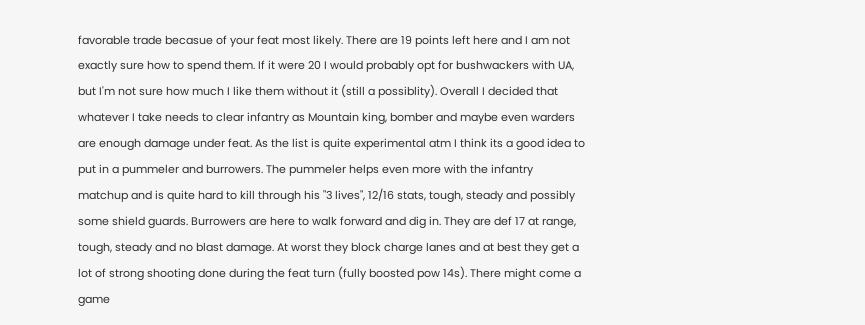favorable trade becasue of your feat most likely. There are 19 points left here and I am not exactly sure how to spend them. If it were 20 I would probably opt for bushwackers with UA, but I'm not sure how much I like them without it (still a possiblity). Overall I decided that whatever I take needs to clear infantry as Mountain king, bomber and maybe even warders are enough damage under feat. As the list is quite experimental atm I think its a good idea to put in a pummeler and burrowers. The pummeler helps even more with the infantry matchup and is quite hard to kill through his "3 lives", 12/16 stats, tough, steady and possibly some shield guards. Burrowers are here to walk forward and dig in. They are def 17 at range, tough, steady and no blast damage. At worst they block charge lanes and at best they get a lot of strong shooting done during the feat turn (fully boosted pow 14s). There might come a game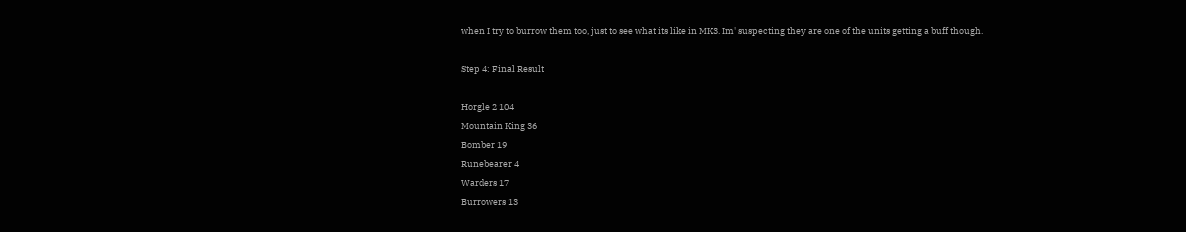when I try to burrow them too, just to see what its like in MK3. Im' suspecting they are one of the units getting a buff though.

Step 4: Final Result

Horgle 2 104
Mountain King 36
Bomber 19
Runebearer 4
Warders 17
Burrowers 13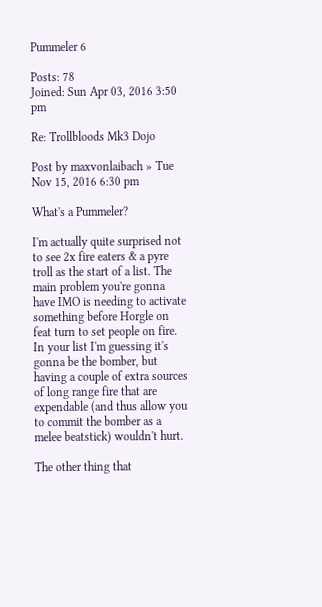Pummeler 6

Posts: 78
Joined: Sun Apr 03, 2016 3:50 pm

Re: Trollbloods Mk3 Dojo

Post by maxvonlaibach » Tue Nov 15, 2016 6:30 pm

What's a Pummeler?

I'm actually quite surprised not to see 2x fire eaters & a pyre troll as the start of a list. The main problem you're gonna have IMO is needing to activate something before Horgle on feat turn to set people on fire. In your list I'm guessing it's gonna be the bomber, but having a couple of extra sources of long range fire that are expendable (and thus allow you to commit the bomber as a melee beatstick) wouldn't hurt.

The other thing that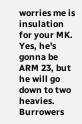worries me is insulation for your MK. Yes, he's gonna be ARM 23, but he will go down to two heavies. Burrowers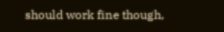should work fine though,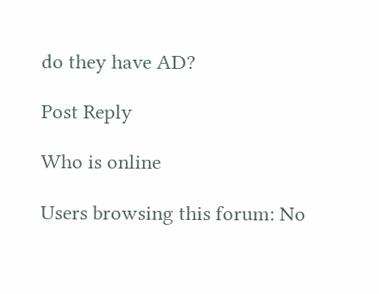do they have AD?

Post Reply

Who is online

Users browsing this forum: No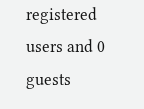registered users and 0 guests